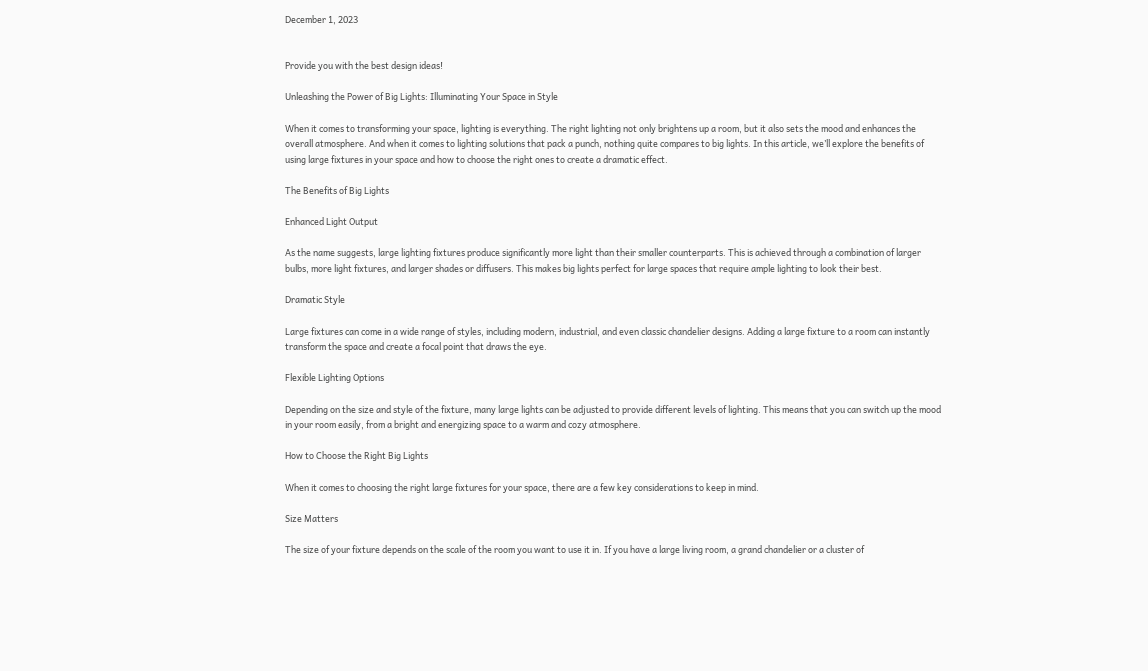December 1, 2023


Provide you with the best design ideas!

Unleashing the Power of Big Lights: Illuminating Your Space in Style

When it comes to transforming your space, lighting is everything. The right lighting not only brightens up a room, but it also sets the mood and enhances the overall atmosphere. And when it comes to lighting solutions that pack a punch, nothing quite compares to big lights. In this article, we’ll explore the benefits of using large fixtures in your space and how to choose the right ones to create a dramatic effect.

The Benefits of Big Lights

Enhanced Light Output

As the name suggests, large lighting fixtures produce significantly more light than their smaller counterparts. This is achieved through a combination of larger bulbs, more light fixtures, and larger shades or diffusers. This makes big lights perfect for large spaces that require ample lighting to look their best.

Dramatic Style

Large fixtures can come in a wide range of styles, including modern, industrial, and even classic chandelier designs. Adding a large fixture to a room can instantly transform the space and create a focal point that draws the eye.

Flexible Lighting Options

Depending on the size and style of the fixture, many large lights can be adjusted to provide different levels of lighting. This means that you can switch up the mood in your room easily, from a bright and energizing space to a warm and cozy atmosphere.

How to Choose the Right Big Lights

When it comes to choosing the right large fixtures for your space, there are a few key considerations to keep in mind.

Size Matters

The size of your fixture depends on the scale of the room you want to use it in. If you have a large living room, a grand chandelier or a cluster of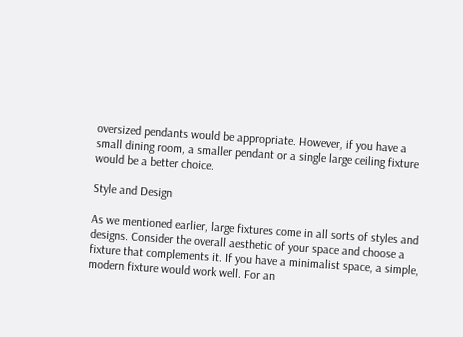oversized pendants would be appropriate. However, if you have a small dining room, a smaller pendant or a single large ceiling fixture would be a better choice.

Style and Design

As we mentioned earlier, large fixtures come in all sorts of styles and designs. Consider the overall aesthetic of your space and choose a fixture that complements it. If you have a minimalist space, a simple, modern fixture would work well. For an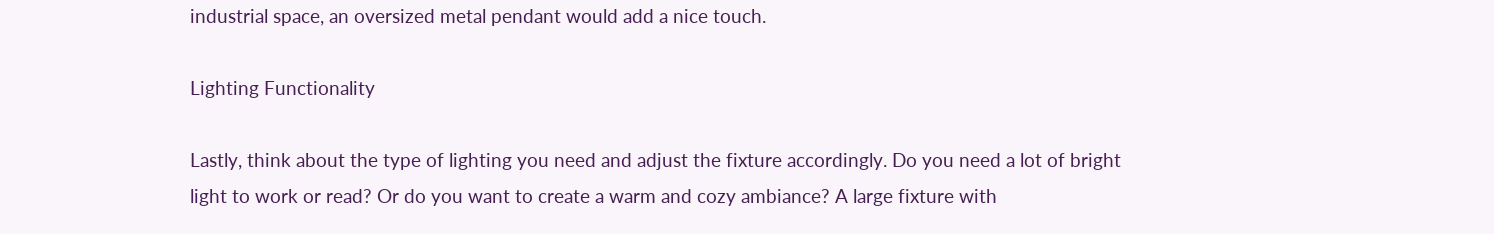industrial space, an oversized metal pendant would add a nice touch.

Lighting Functionality

Lastly, think about the type of lighting you need and adjust the fixture accordingly. Do you need a lot of bright light to work or read? Or do you want to create a warm and cozy ambiance? A large fixture with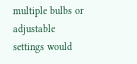multiple bulbs or adjustable settings would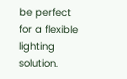be perfect for a flexible lighting solution.